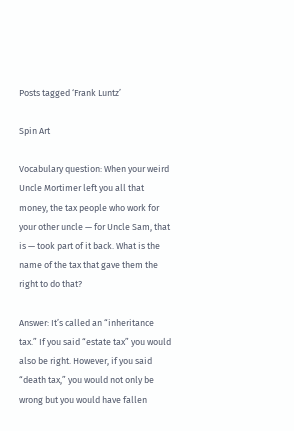Posts tagged ‘Frank Luntz’

Spin Art

Vocabulary question: When your weird Uncle Mortimer left you all that money, the tax people who work for your other uncle — for Uncle Sam, that is — took part of it back. What is the name of the tax that gave them the right to do that?

Answer: It’s called an “inheritance tax.” If you said “estate tax” you would also be right. However, if you said “death tax,” you would not only be wrong but you would have fallen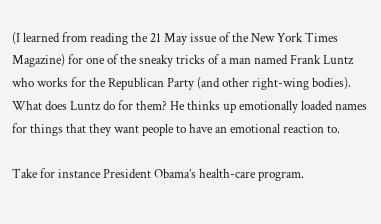(I learned from reading the 21 May issue of the New York Times Magazine) for one of the sneaky tricks of a man named Frank Luntz who works for the Republican Party (and other right-wing bodies). What does Luntz do for them? He thinks up emotionally loaded names for things that they want people to have an emotional reaction to.

Take for instance President Obama’s health-care program.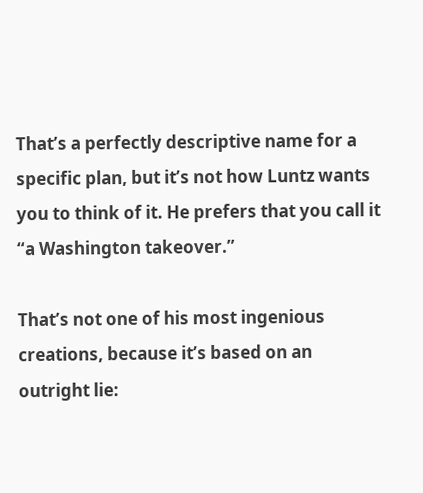That’s a perfectly descriptive name for a specific plan, but it’s not how Luntz wants you to think of it. He prefers that you call it “a Washington takeover.”

That’s not one of his most ingenious creations, because it’s based on an outright lie: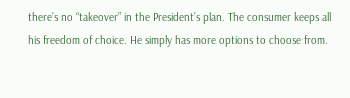there’s no “takeover” in the President’s plan. The consumer keeps all his freedom of choice. He simply has more options to choose from.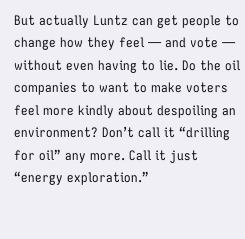But actually Luntz can get people to change how they feel — and vote — without even having to lie. Do the oil companies to want to make voters feel more kindly about despoiling an environment? Don’t call it “drilling for oil” any more. Call it just “energy exploration.”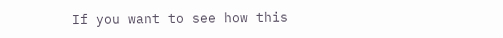If you want to see how this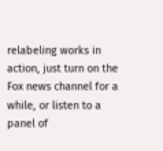relabeling works in action, just turn on the Fox news channel for a while, or listen to a panel of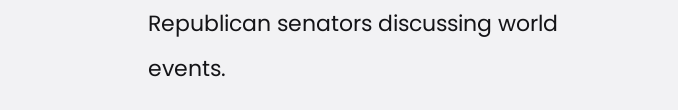Republican senators discussing world events.